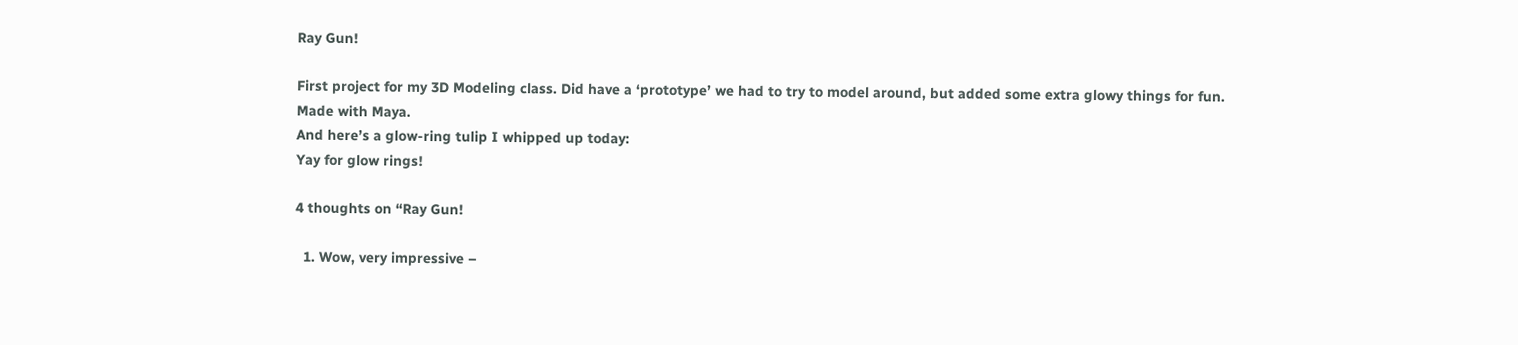Ray Gun!

First project for my 3D Modeling class. Did have a ‘prototype’ we had to try to model around, but added some extra glowy things for fun.
Made with Maya.
And here’s a glow-ring tulip I whipped up today:
Yay for glow rings!

4 thoughts on “Ray Gun!

  1. Wow, very impressive –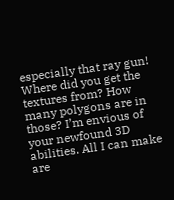especially that ray gun! Where did you get the textures from? How many polygons are in those? I’m envious of your newfound 3D abilities. All I can make are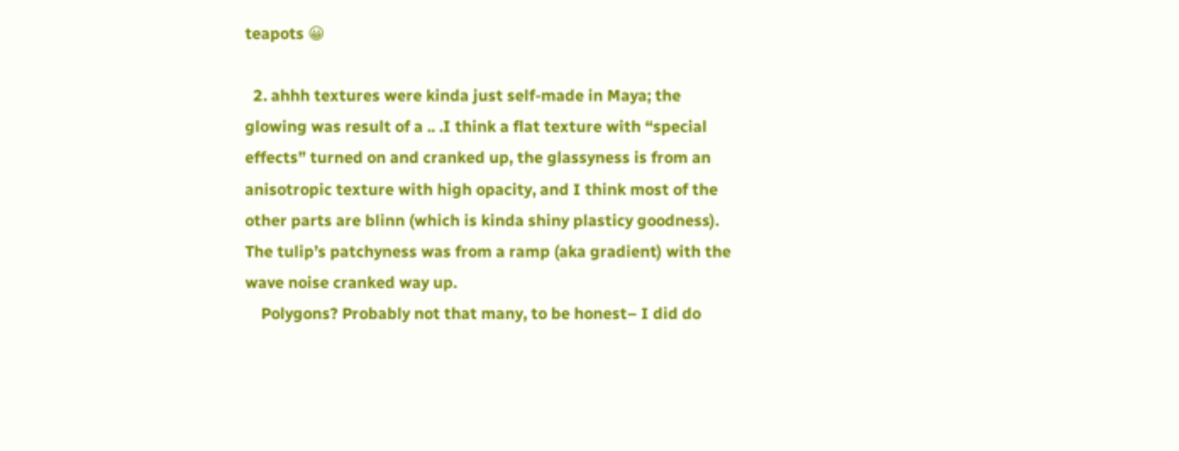teapots 😀

  2. ahhh textures were kinda just self-made in Maya; the glowing was result of a .. .I think a flat texture with “special effects” turned on and cranked up, the glassyness is from an anisotropic texture with high opacity, and I think most of the other parts are blinn (which is kinda shiny plasticy goodness). The tulip’s patchyness was from a ramp (aka gradient) with the wave noise cranked way up.
    Polygons? Probably not that many, to be honest– I did do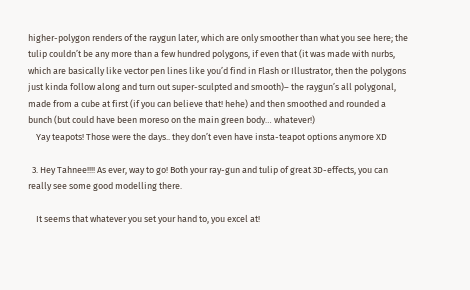higher-polygon renders of the raygun later, which are only smoother than what you see here; the tulip couldn’t be any more than a few hundred polygons, if even that (it was made with nurbs, which are basically like vector pen lines like you’d find in Flash or Illustrator, then the polygons just kinda follow along and turn out super-sculpted and smooth)– the raygun’s all polygonal, made from a cube at first (if you can believe that! hehe) and then smoothed and rounded a bunch (but could have been moreso on the main green body… whatever!)
    Yay teapots! Those were the days.. they don’t even have insta-teapot options anymore XD

  3. Hey Tahnee!!!! As ever, way to go! Both your ray-gun and tulip of great 3D-effects, you can really see some good modelling there.

    It seems that whatever you set your hand to, you excel at!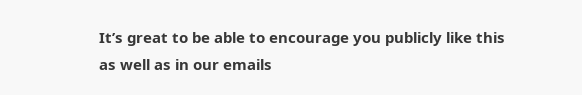It’s great to be able to encourage you publicly like this as well as in our emails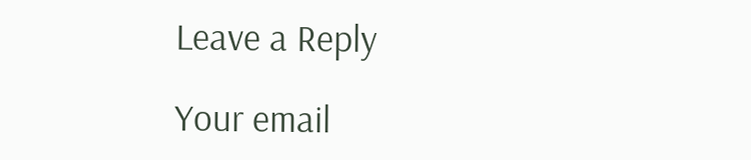Leave a Reply

Your email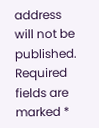address will not be published. Required fields are marked *